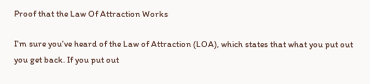Proof that the Law Of Attraction Works

I'm sure you've heard of the Law of Attraction (LOA), which states that what you put out you get back. If you put out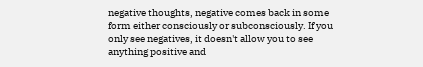negative thoughts, negative comes back in some form either consciously or subconsciously. If you only see negatives, it doesn't allow you to see anything positive and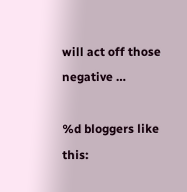will act off those negative …

%d bloggers like this: